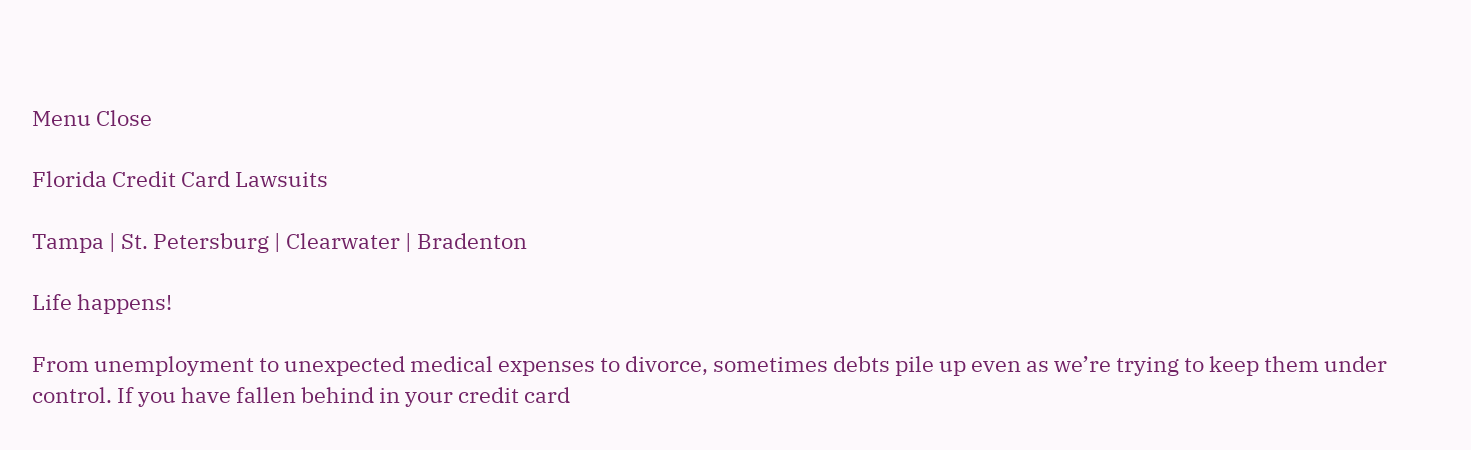Menu Close

Florida Credit Card Lawsuits

Tampa | St. Petersburg | Clearwater | Bradenton

Life happens!

From unemployment to unexpected medical expenses to divorce, sometimes debts pile up even as we’re trying to keep them under control. If you have fallen behind in your credit card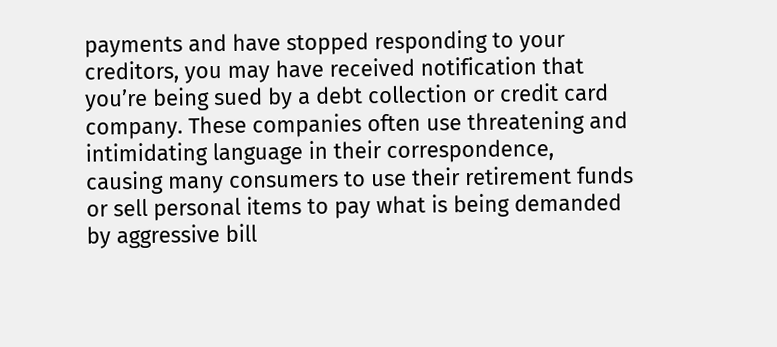payments and have stopped responding to your creditors, you may have received notification that you’re being sued by a debt collection or credit card company. These companies often use threatening and intimidating language in their correspondence, causing many consumers to use their retirement funds or sell personal items to pay what is being demanded by aggressive bill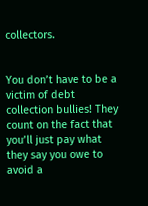collectors.


You don’t have to be a victim of debt collection bullies! They count on the fact that you’ll just pay what they say you owe to avoid a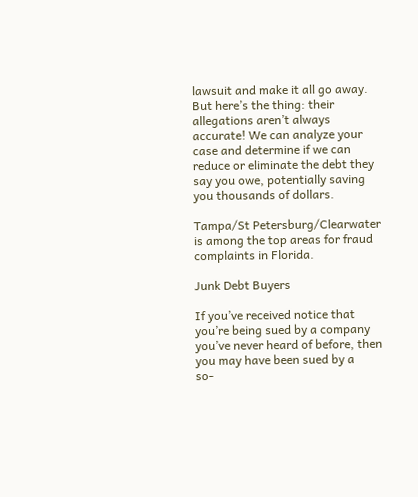lawsuit and make it all go away. But here’s the thing: their allegations aren’t always accurate! We can analyze your case and determine if we can reduce or eliminate the debt they say you owe, potentially saving you thousands of dollars.

Tampa/St Petersburg/Clearwater is among the top areas for fraud complaints in Florida.

Junk Debt Buyers

If you’ve received notice that you’re being sued by a company you’ve never heard of before, then you may have been sued by a
so-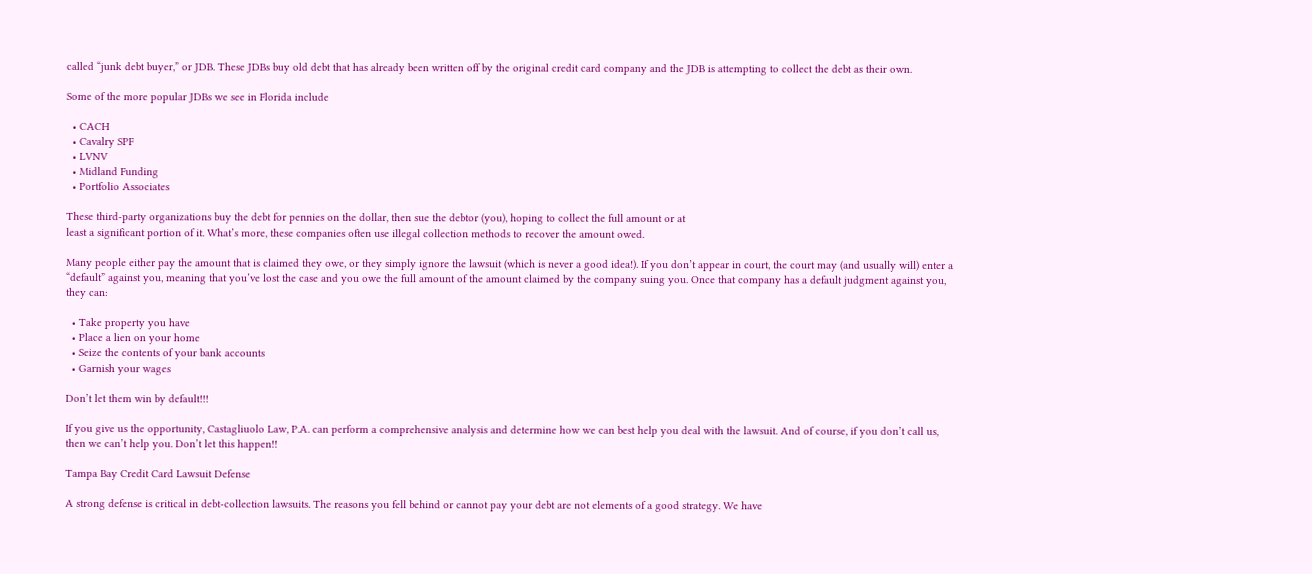called “junk debt buyer,” or JDB. These JDBs buy old debt that has already been written off by the original credit card company and the JDB is attempting to collect the debt as their own.

Some of the more popular JDBs we see in Florida include

  • CACH
  • Cavalry SPF
  • LVNV
  • Midland Funding
  • Portfolio Associates

These third-party organizations buy the debt for pennies on the dollar, then sue the debtor (you), hoping to collect the full amount or at
least a significant portion of it. What’s more, these companies often use illegal collection methods to recover the amount owed.

Many people either pay the amount that is claimed they owe, or they simply ignore the lawsuit (which is never a good idea!). If you don’t appear in court, the court may (and usually will) enter a “default” against you, meaning that you’ve lost the case and you owe the full amount of the amount claimed by the company suing you. Once that company has a default judgment against you, they can:

  • Take property you have
  • Place a lien on your home
  • Seize the contents of your bank accounts
  • Garnish your wages

Don’t let them win by default!!!

If you give us the opportunity, Castagliuolo Law, P.A. can perform a comprehensive analysis and determine how we can best help you deal with the lawsuit. And of course, if you don’t call us, then we can’t help you. Don’t let this happen!!

Tampa Bay Credit Card Lawsuit Defense

A strong defense is critical in debt-collection lawsuits. The reasons you fell behind or cannot pay your debt are not elements of a good strategy. We have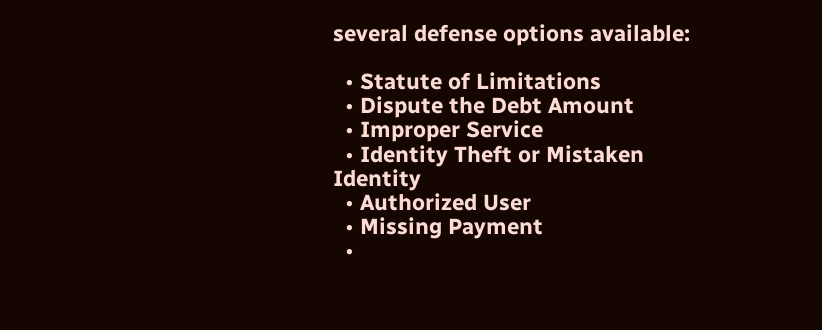several defense options available:

  • Statute of Limitations
  • Dispute the Debt Amount
  • Improper Service
  • Identity Theft or Mistaken Identity
  • Authorized User
  • Missing Payment
  •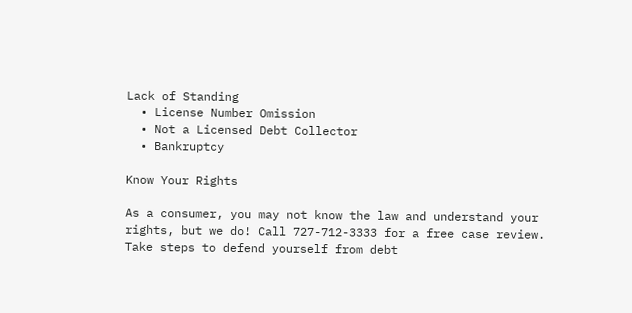Lack of Standing
  • License Number Omission
  • Not a Licensed Debt Collector
  • Bankruptcy

Know Your Rights

As a consumer, you may not know the law and understand your rights, but we do! Call 727-712-3333 for a free case review. Take steps to defend yourself from debt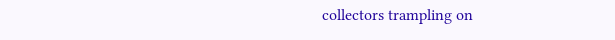collectors trampling on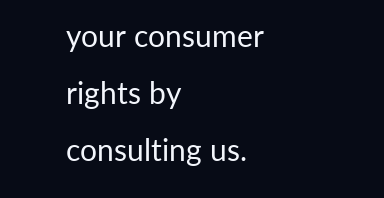your consumer rights by consulting us.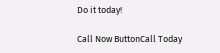Do it today!

Call Now ButtonCall Today